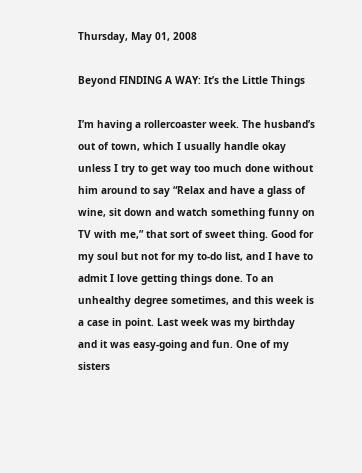Thursday, May 01, 2008

Beyond FINDING A WAY: It’s the Little Things

I’m having a rollercoaster week. The husband’s out of town, which I usually handle okay unless I try to get way too much done without him around to say “Relax and have a glass of wine, sit down and watch something funny on TV with me,” that sort of sweet thing. Good for my soul but not for my to-do list, and I have to admit I love getting things done. To an unhealthy degree sometimes, and this week is a case in point. Last week was my birthday and it was easy-going and fun. One of my sisters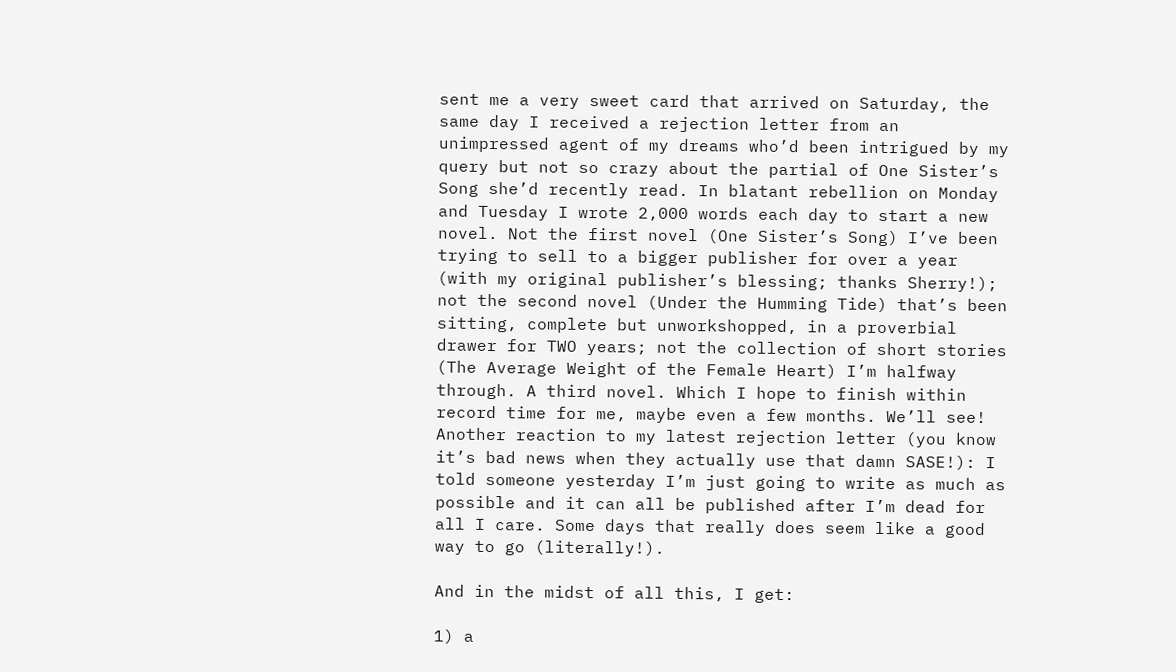sent me a very sweet card that arrived on Saturday, the same day I received a rejection letter from an unimpressed agent of my dreams who’d been intrigued by my query but not so crazy about the partial of One Sister’s Song she’d recently read. In blatant rebellion on Monday and Tuesday I wrote 2,000 words each day to start a new novel. Not the first novel (One Sister’s Song) I’ve been trying to sell to a bigger publisher for over a year (with my original publisher’s blessing; thanks Sherry!); not the second novel (Under the Humming Tide) that’s been sitting, complete but unworkshopped, in a proverbial drawer for TWO years; not the collection of short stories (The Average Weight of the Female Heart) I’m halfway through. A third novel. Which I hope to finish within record time for me, maybe even a few months. We’ll see! Another reaction to my latest rejection letter (you know it’s bad news when they actually use that damn SASE!): I told someone yesterday I’m just going to write as much as possible and it can all be published after I’m dead for all I care. Some days that really does seem like a good way to go (literally!).

And in the midst of all this, I get:

1) a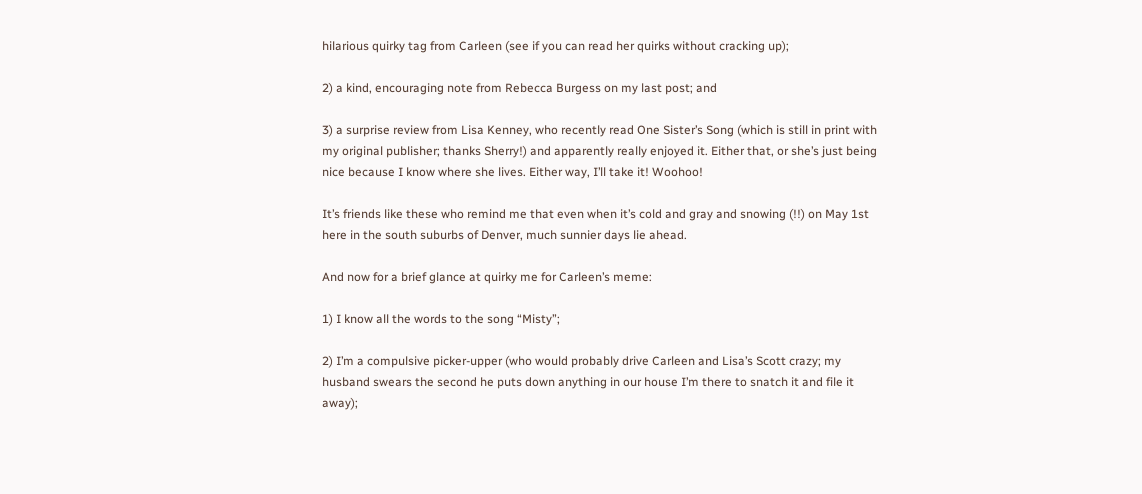hilarious quirky tag from Carleen (see if you can read her quirks without cracking up);

2) a kind, encouraging note from Rebecca Burgess on my last post; and

3) a surprise review from Lisa Kenney, who recently read One Sister’s Song (which is still in print with my original publisher; thanks Sherry!) and apparently really enjoyed it. Either that, or she’s just being nice because I know where she lives. Either way, I’ll take it! Woohoo!

It’s friends like these who remind me that even when it’s cold and gray and snowing (!!) on May 1st here in the south suburbs of Denver, much sunnier days lie ahead.

And now for a brief glance at quirky me for Carleen’s meme:

1) I know all the words to the song “Misty”;

2) I’m a compulsive picker-upper (who would probably drive Carleen and Lisa’s Scott crazy; my husband swears the second he puts down anything in our house I’m there to snatch it and file it away);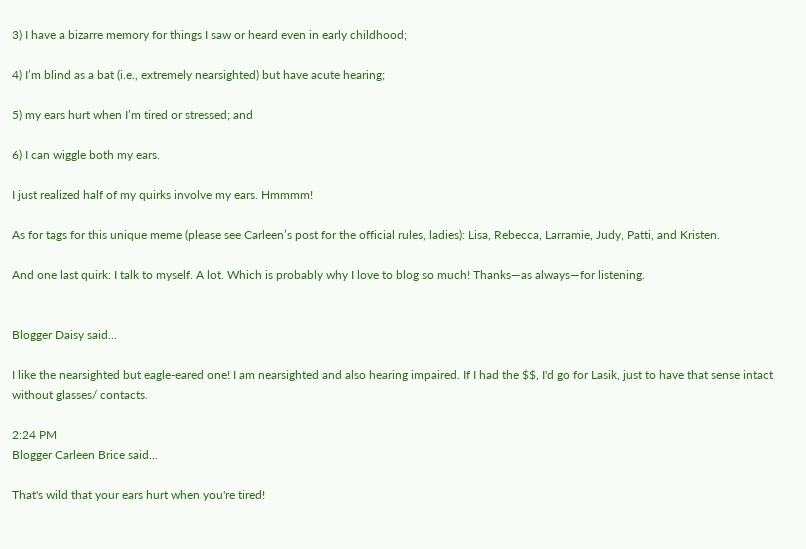3) I have a bizarre memory for things I saw or heard even in early childhood;

4) I’m blind as a bat (i.e., extremely nearsighted) but have acute hearing;

5) my ears hurt when I’m tired or stressed; and

6) I can wiggle both my ears.

I just realized half of my quirks involve my ears. Hmmmm!

As for tags for this unique meme (please see Carleen’s post for the official rules, ladies): Lisa, Rebecca, Larramie, Judy, Patti, and Kristen.

And one last quirk: I talk to myself. A lot. Which is probably why I love to blog so much! Thanks—as always—for listening.


Blogger Daisy said...

I like the nearsighted but eagle-eared one! I am nearsighted and also hearing impaired. If I had the $$, I'd go for Lasik, just to have that sense intact without glasses/ contacts.

2:24 PM
Blogger Carleen Brice said...

That's wild that your ears hurt when you're tired!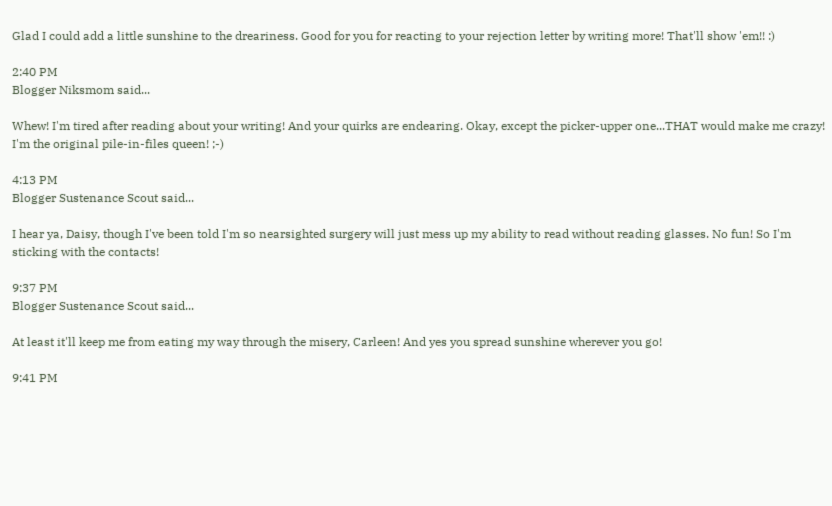Glad I could add a little sunshine to the dreariness. Good for you for reacting to your rejection letter by writing more! That'll show 'em!! :)

2:40 PM
Blogger Niksmom said...

Whew! I'm tired after reading about your writing! And your quirks are endearing. Okay, except the picker-upper one...THAT would make me crazy! I'm the original pile-in-files queen! ;-)

4:13 PM
Blogger Sustenance Scout said...

I hear ya, Daisy, though I've been told I'm so nearsighted surgery will just mess up my ability to read without reading glasses. No fun! So I'm sticking with the contacts!

9:37 PM
Blogger Sustenance Scout said...

At least it'll keep me from eating my way through the misery, Carleen! And yes you spread sunshine wherever you go!

9:41 PM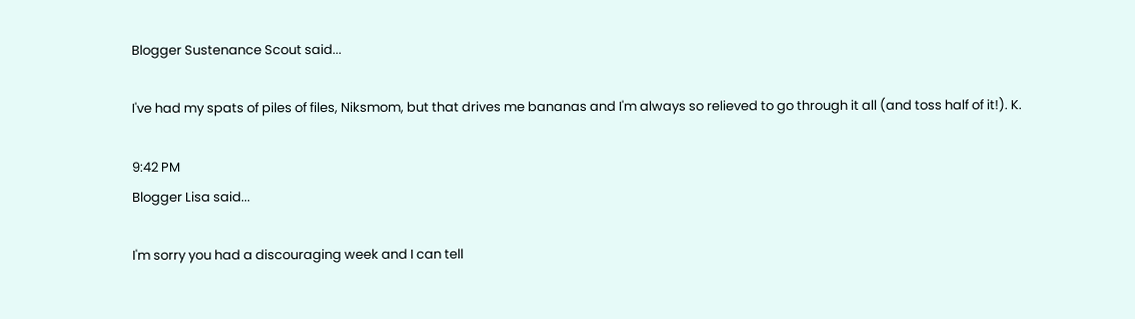Blogger Sustenance Scout said...

I've had my spats of piles of files, Niksmom, but that drives me bananas and I'm always so relieved to go through it all (and toss half of it!). K.

9:42 PM
Blogger Lisa said...

I'm sorry you had a discouraging week and I can tell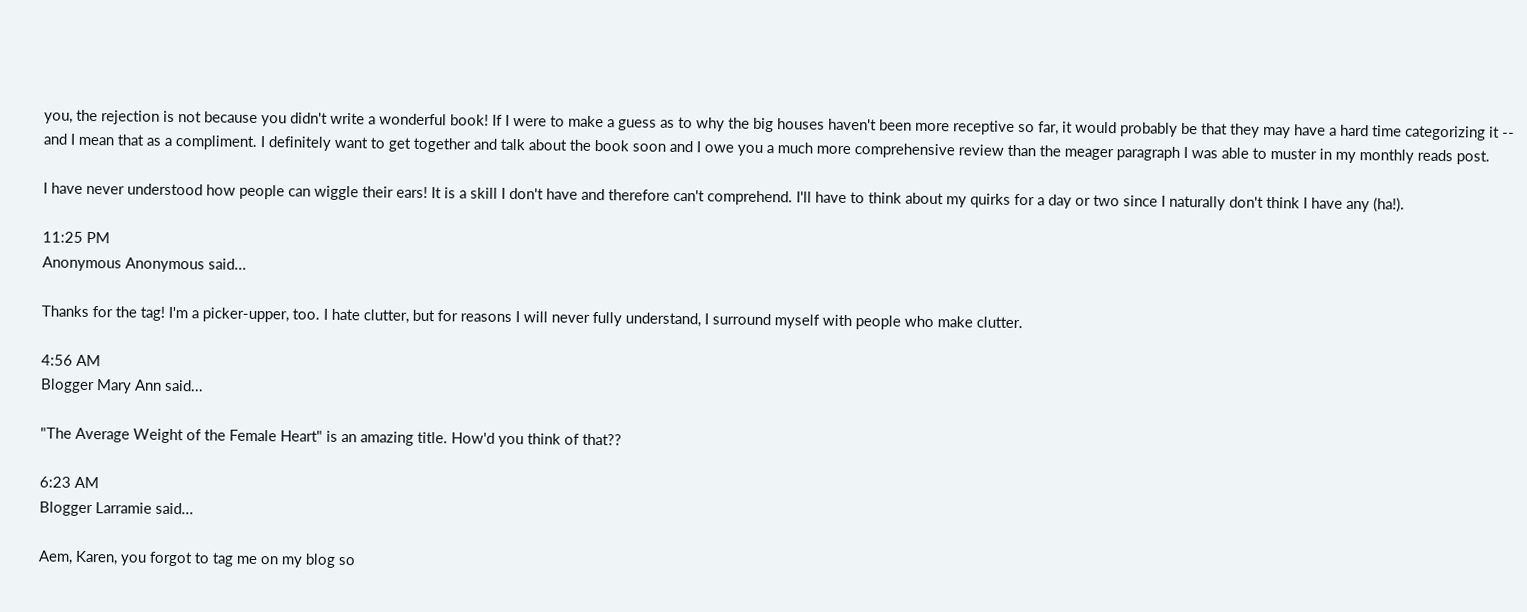you, the rejection is not because you didn't write a wonderful book! If I were to make a guess as to why the big houses haven't been more receptive so far, it would probably be that they may have a hard time categorizing it -- and I mean that as a compliment. I definitely want to get together and talk about the book soon and I owe you a much more comprehensive review than the meager paragraph I was able to muster in my monthly reads post.

I have never understood how people can wiggle their ears! It is a skill I don't have and therefore can't comprehend. I'll have to think about my quirks for a day or two since I naturally don't think I have any (ha!).

11:25 PM
Anonymous Anonymous said...

Thanks for the tag! I'm a picker-upper, too. I hate clutter, but for reasons I will never fully understand, I surround myself with people who make clutter.

4:56 AM
Blogger Mary Ann said...

"The Average Weight of the Female Heart" is an amazing title. How'd you think of that??

6:23 AM
Blogger Larramie said...

Aem, Karen, you forgot to tag me on my blog so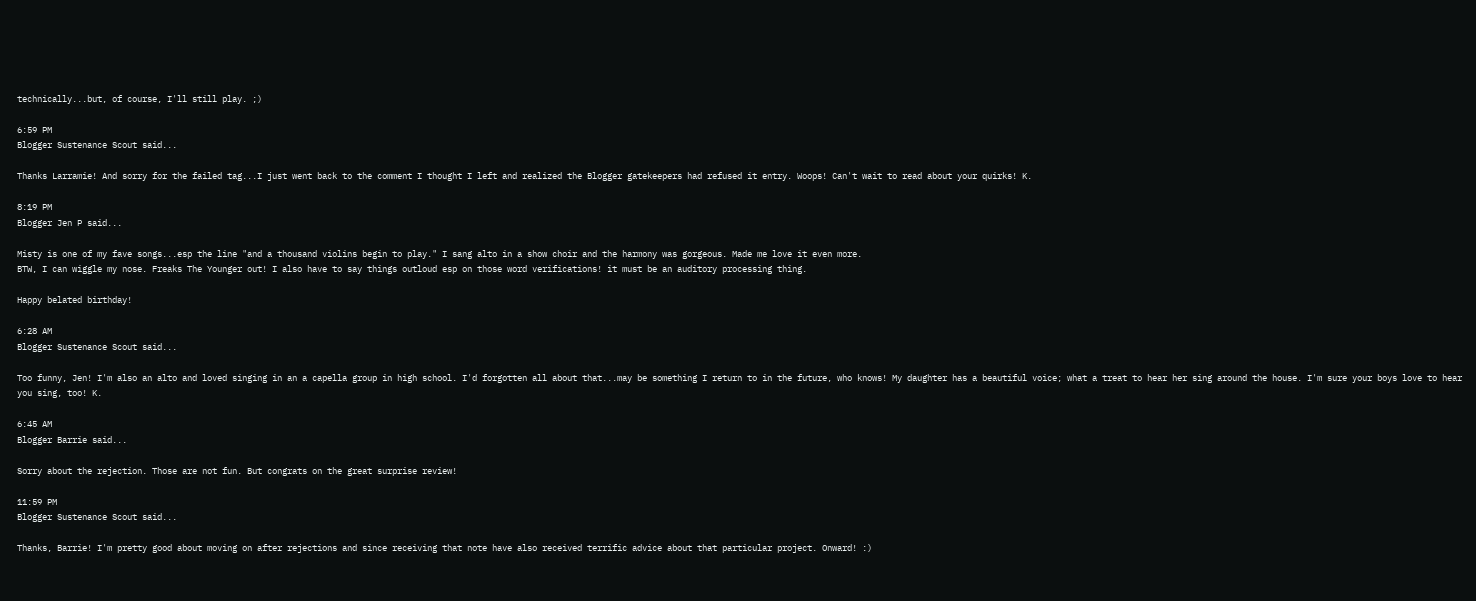technically...but, of course, I'll still play. ;)

6:59 PM
Blogger Sustenance Scout said...

Thanks Larramie! And sorry for the failed tag...I just went back to the comment I thought I left and realized the Blogger gatekeepers had refused it entry. Woops! Can't wait to read about your quirks! K.

8:19 PM
Blogger Jen P said...

Misty is one of my fave songs...esp the line "and a thousand violins begin to play." I sang alto in a show choir and the harmony was gorgeous. Made me love it even more.
BTW, I can wiggle my nose. Freaks The Younger out! I also have to say things outloud esp on those word verifications! it must be an auditory processing thing.

Happy belated birthday!

6:28 AM
Blogger Sustenance Scout said...

Too funny, Jen! I'm also an alto and loved singing in an a capella group in high school. I'd forgotten all about that...may be something I return to in the future, who knows! My daughter has a beautiful voice; what a treat to hear her sing around the house. I'm sure your boys love to hear you sing, too! K.

6:45 AM
Blogger Barrie said...

Sorry about the rejection. Those are not fun. But congrats on the great surprise review!

11:59 PM
Blogger Sustenance Scout said...

Thanks, Barrie! I'm pretty good about moving on after rejections and since receiving that note have also received terrific advice about that particular project. Onward! :)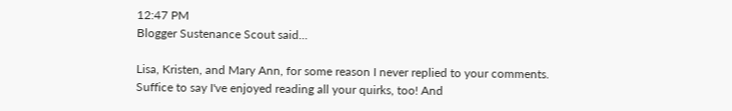12:47 PM
Blogger Sustenance Scout said...

Lisa, Kristen, and Mary Ann, for some reason I never replied to your comments. Suffice to say I've enjoyed reading all your quirks, too! And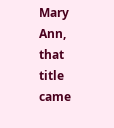Mary Ann, that title came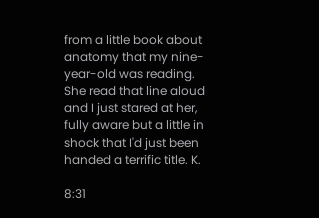from a little book about anatomy that my nine-year-old was reading. She read that line aloud and I just stared at her, fully aware but a little in shock that I'd just been handed a terrific title. K.

8:31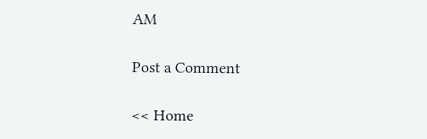AM

Post a Comment

<< Home